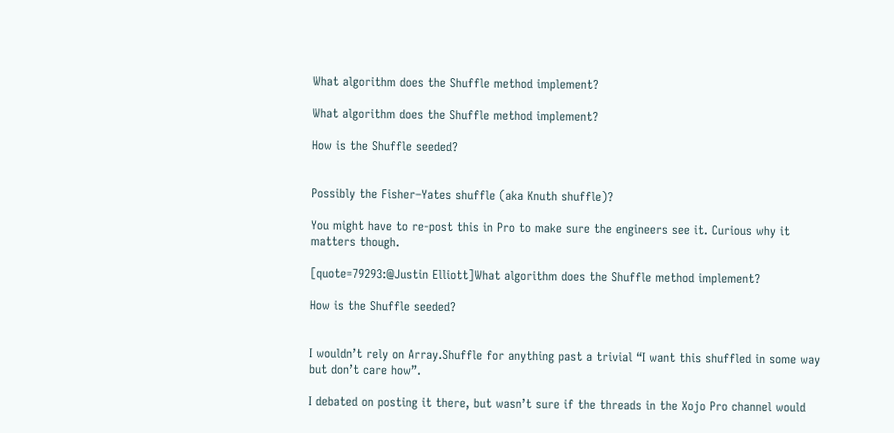What algorithm does the Shuffle method implement?

What algorithm does the Shuffle method implement?

How is the Shuffle seeded?


Possibly the Fisher–Yates shuffle (aka Knuth shuffle)?

You might have to re-post this in Pro to make sure the engineers see it. Curious why it matters though.

[quote=79293:@Justin Elliott]What algorithm does the Shuffle method implement?

How is the Shuffle seeded?


I wouldn’t rely on Array.Shuffle for anything past a trivial “I want this shuffled in some way but don’t care how”.

I debated on posting it there, but wasn’t sure if the threads in the Xojo Pro channel would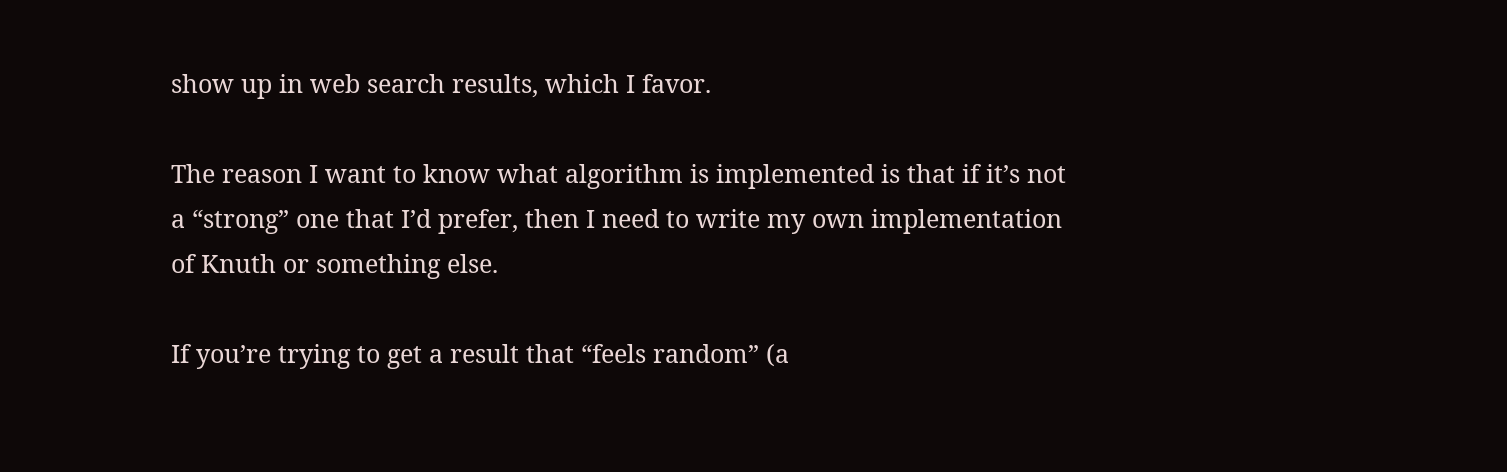show up in web search results, which I favor.

The reason I want to know what algorithm is implemented is that if it’s not a “strong” one that I’d prefer, then I need to write my own implementation of Knuth or something else.

If you’re trying to get a result that “feels random” (a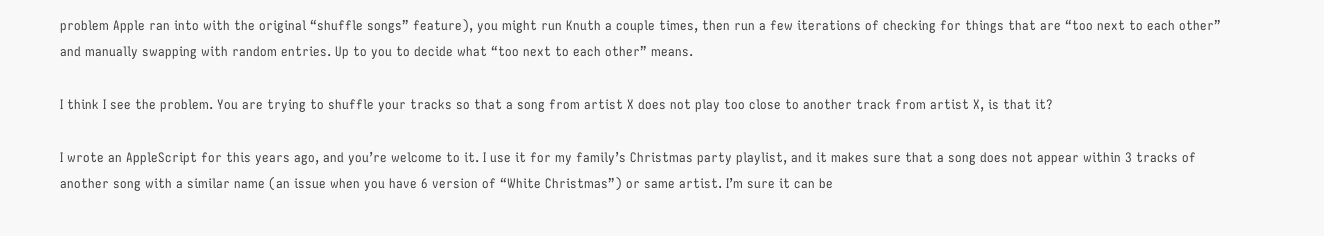problem Apple ran into with the original “shuffle songs” feature), you might run Knuth a couple times, then run a few iterations of checking for things that are “too next to each other” and manually swapping with random entries. Up to you to decide what “too next to each other” means.

I think I see the problem. You are trying to shuffle your tracks so that a song from artist X does not play too close to another track from artist X, is that it?

I wrote an AppleScript for this years ago, and you’re welcome to it. I use it for my family’s Christmas party playlist, and it makes sure that a song does not appear within 3 tracks of another song with a similar name (an issue when you have 6 version of “White Christmas”) or same artist. I’m sure it can be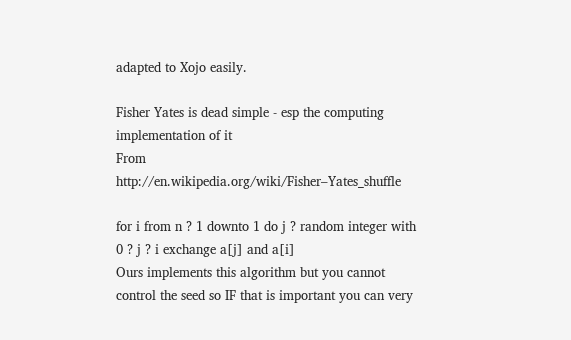adapted to Xojo easily.

Fisher Yates is dead simple - esp the computing implementation of it
From http://en.wikipedia.org/wiki/Fisher–Yates_shuffle

for i from n ? 1 downto 1 do j ? random integer with 0 ? j ? i exchange a[j] and a[i]
Ours implements this algorithm but you cannot control the seed so IF that is important you can very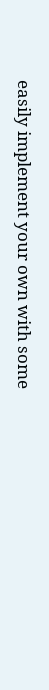easily implement your own with some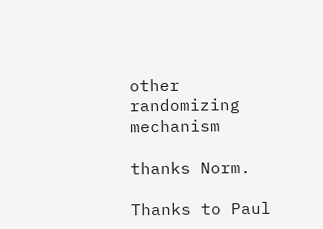other randomizing mechanism

thanks Norm.

Thanks to Paul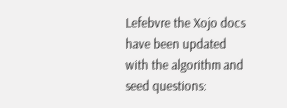Lefebvre the Xojo docs have been updated with the algorithm and seed questions: